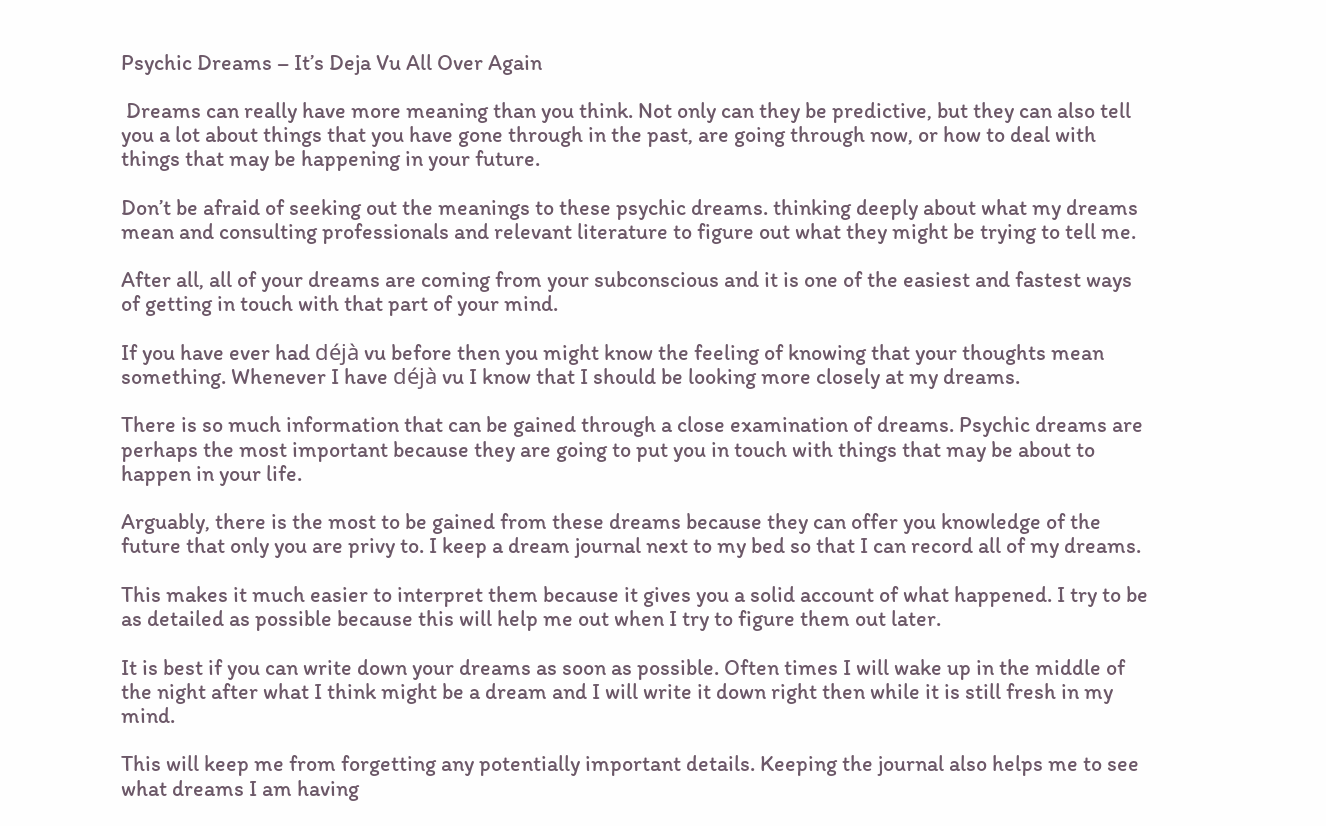Psychic Dreams – It’s Deja Vu All Over Again

 Dreams can really have more meaning than you think. Not only can they be predictive, but they can also tell you a lot about things that you have gone through in the past, are going through now, or how to deal with things that may be happening in your future.

Don’t be afraid of seeking out the meanings to these psychic dreams. thinking deeply about what my dreams mean and consulting professionals and relevant literature to figure out what they might be trying to tell me.

After all, all of your dreams are coming from your subconscious and it is one of the easiest and fastest ways of getting in touch with that part of your mind.

If you have ever had déjà vu before then you might know the feeling of knowing that your thoughts mean something. Whenever I have déjà vu I know that I should be looking more closely at my dreams.

There is so much information that can be gained through a close examination of dreams. Psychic dreams are perhaps the most important because they are going to put you in touch with things that may be about to happen in your life.

Arguably, there is the most to be gained from these dreams because they can offer you knowledge of the future that only you are privy to. I keep a dream journal next to my bed so that I can record all of my dreams.

This makes it much easier to interpret them because it gives you a solid account of what happened. I try to be as detailed as possible because this will help me out when I try to figure them out later.

It is best if you can write down your dreams as soon as possible. Often times I will wake up in the middle of the night after what I think might be a dream and I will write it down right then while it is still fresh in my mind.

This will keep me from forgetting any potentially important details. Keeping the journal also helps me to see what dreams I am having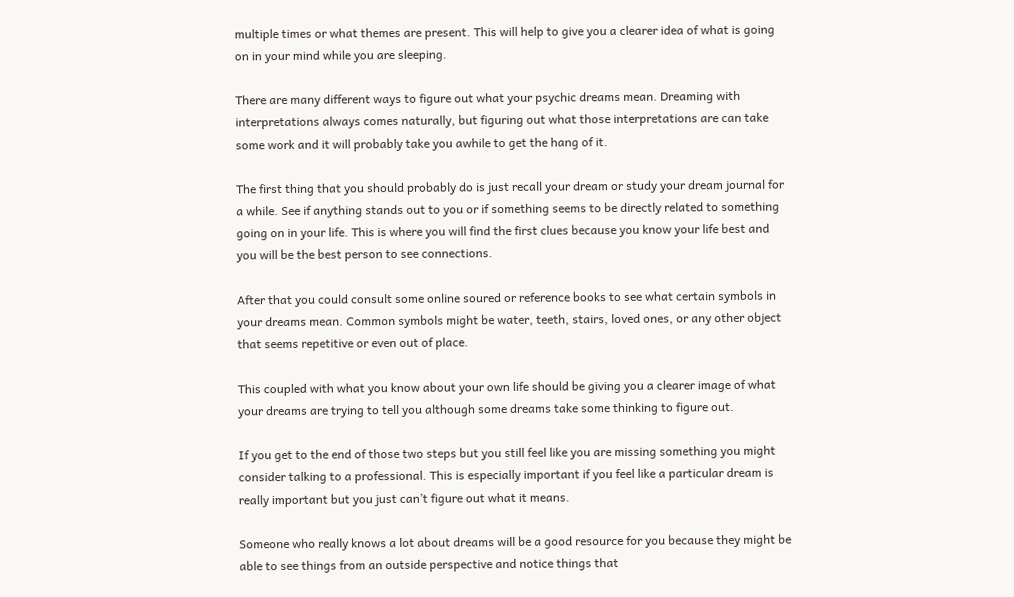multiple times or what themes are present. This will help to give you a clearer idea of what is going on in your mind while you are sleeping.

There are many different ways to figure out what your psychic dreams mean. Dreaming with interpretations always comes naturally, but figuring out what those interpretations are can take some work and it will probably take you awhile to get the hang of it.

The first thing that you should probably do is just recall your dream or study your dream journal for a while. See if anything stands out to you or if something seems to be directly related to something going on in your life. This is where you will find the first clues because you know your life best and you will be the best person to see connections.

After that you could consult some online soured or reference books to see what certain symbols in your dreams mean. Common symbols might be water, teeth, stairs, loved ones, or any other object that seems repetitive or even out of place.

This coupled with what you know about your own life should be giving you a clearer image of what your dreams are trying to tell you although some dreams take some thinking to figure out.

If you get to the end of those two steps but you still feel like you are missing something you might consider talking to a professional. This is especially important if you feel like a particular dream is really important but you just can’t figure out what it means.

Someone who really knows a lot about dreams will be a good resource for you because they might be able to see things from an outside perspective and notice things that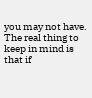you may not have. The real thing to keep in mind is that if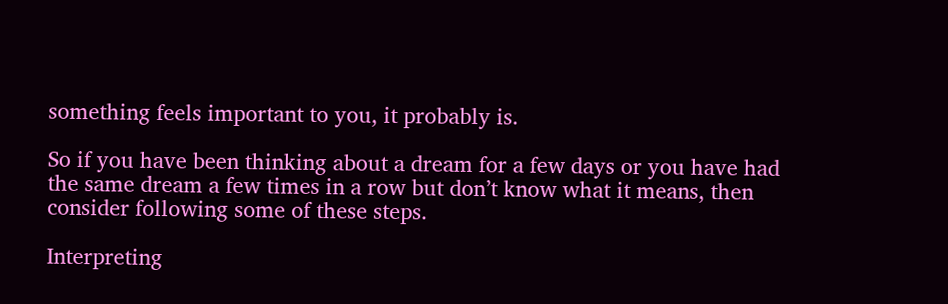something feels important to you, it probably is.

So if you have been thinking about a dream for a few days or you have had the same dream a few times in a row but don’t know what it means, then consider following some of these steps.

Interpreting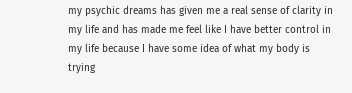my psychic dreams has given me a real sense of clarity in my life and has made me feel like I have better control in my life because I have some idea of what my body is trying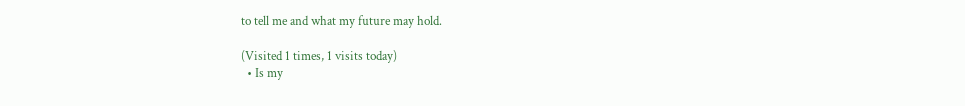to tell me and what my future may hold.

(Visited 1 times, 1 visits today)
  • Is my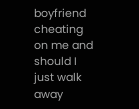boyfriend cheating on me and should I just walk away